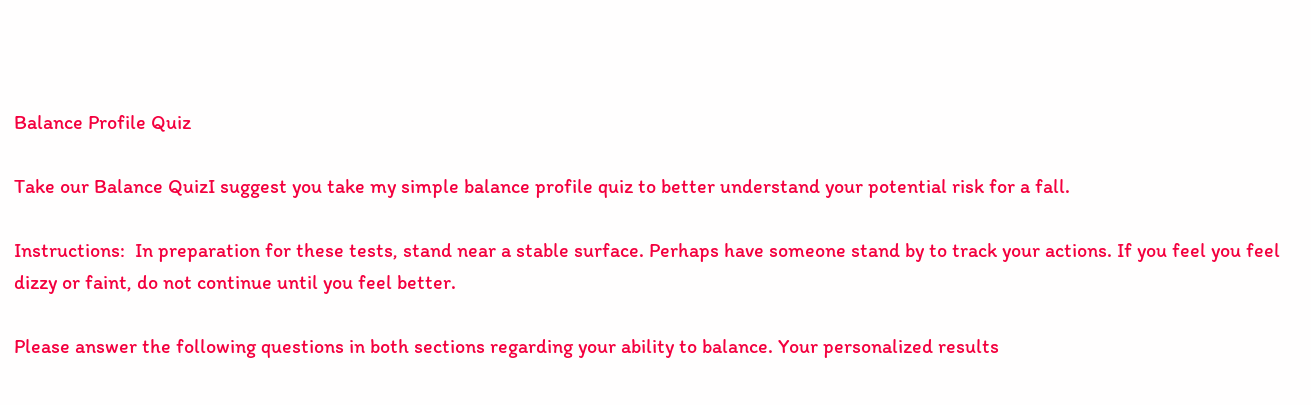Balance Profile Quiz

Take our Balance QuizI suggest you take my simple balance profile quiz to better understand your potential risk for a fall.

Instructions:  In preparation for these tests, stand near a stable surface. Perhaps have someone stand by to track your actions. If you feel you feel dizzy or faint, do not continue until you feel better.

Please answer the following questions in both sections regarding your ability to balance. Your personalized results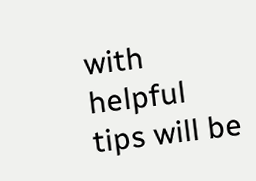with helpful tips will be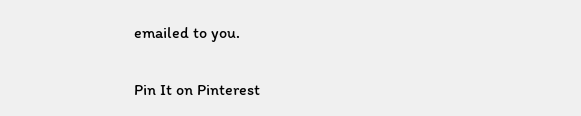emailed to you.

Pin It on Pinterest